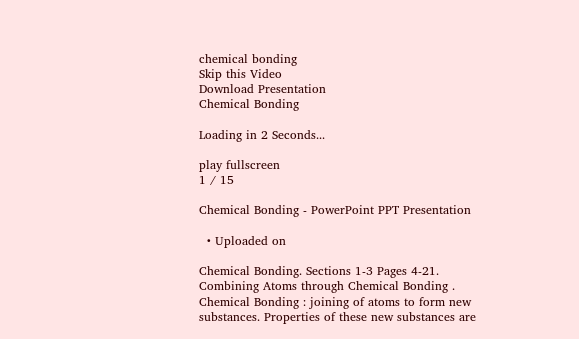chemical bonding
Skip this Video
Download Presentation
Chemical Bonding

Loading in 2 Seconds...

play fullscreen
1 / 15

Chemical Bonding - PowerPoint PPT Presentation

  • Uploaded on

Chemical Bonding. Sections 1-3 Pages 4-21. Combining Atoms through Chemical Bonding . Chemical Bonding : joining of atoms to form new substances. Properties of these new substances are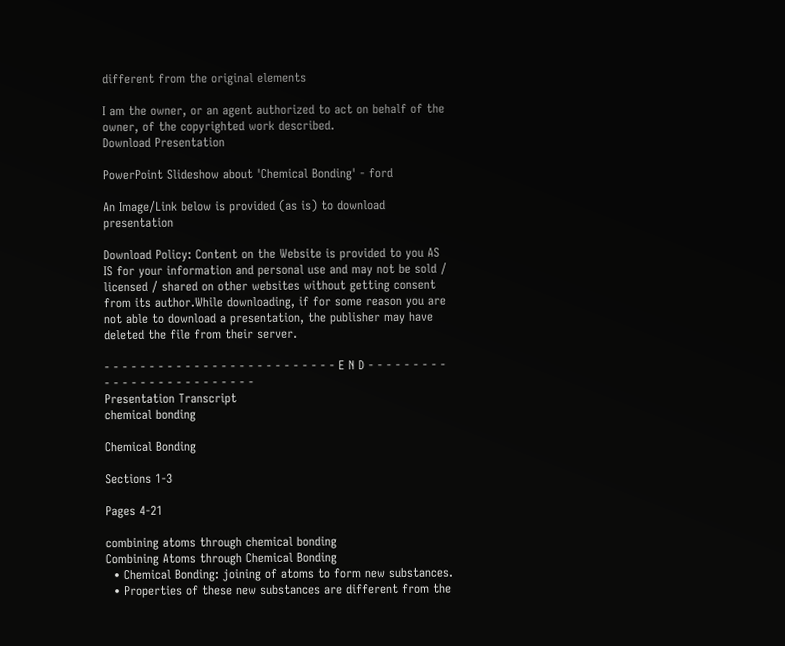different from the original elements

I am the owner, or an agent authorized to act on behalf of the owner, of the copyrighted work described.
Download Presentation

PowerPoint Slideshow about 'Chemical Bonding' - ford

An Image/Link below is provided (as is) to download presentation

Download Policy: Content on the Website is provided to you AS IS for your information and personal use and may not be sold / licensed / shared on other websites without getting consent from its author.While downloading, if for some reason you are not able to download a presentation, the publisher may have deleted the file from their server.

- - - - - - - - - - - - - - - - - - - - - - - - - - E N D - - - - - - - - - - - - - - - - - - - - - - - - - -
Presentation Transcript
chemical bonding

Chemical Bonding

Sections 1-3

Pages 4-21

combining atoms through chemical bonding
Combining Atoms through Chemical Bonding
  • Chemical Bonding: joining of atoms to form new substances.
  • Properties of these new substances are different from the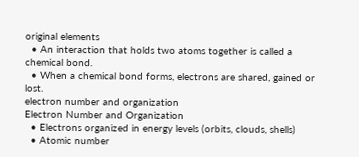original elements
  • An interaction that holds two atoms together is called a chemical bond.
  • When a chemical bond forms, electrons are shared, gained or lost.
electron number and organization
Electron Number and Organization
  • Electrons organized in energy levels (orbits, clouds, shells)
  • Atomic number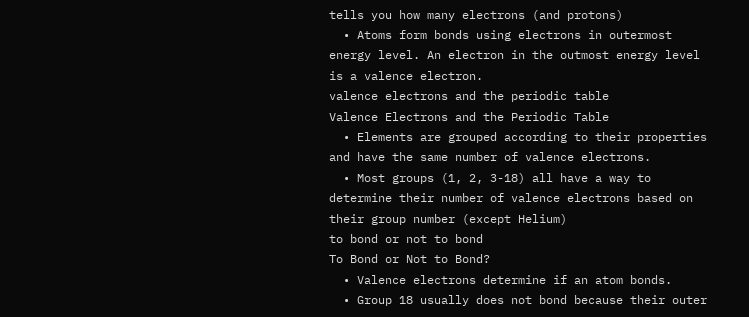tells you how many electrons (and protons)
  • Atoms form bonds using electrons in outermost energy level. An electron in the outmost energy level is a valence electron.
valence electrons and the periodic table
Valence Electrons and the Periodic Table
  • Elements are grouped according to their properties and have the same number of valence electrons.
  • Most groups (1, 2, 3-18) all have a way to determine their number of valence electrons based on their group number (except Helium)
to bond or not to bond
To Bond or Not to Bond?
  • Valence electrons determine if an atom bonds.
  • Group 18 usually does not bond because their outer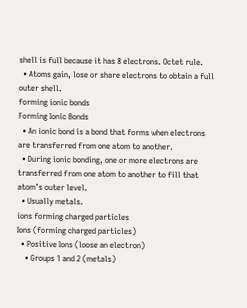shell is full because it has 8 electrons. Octet rule.
  • Atoms gain, lose or share electrons to obtain a full outer shell.
forming ionic bonds
Forming Ionic Bonds
  • An ionic bond is a bond that forms when electrons are transferred from one atom to another.
  • During ionic bonding, one or more electrons are transferred from one atom to another to fill that atom’s outer level.
  • Usually metals.
ions forming charged particles
Ions (forming charged particles)
  • Positive Ions (loose an electron)
    • Groups 1 and 2 (metals)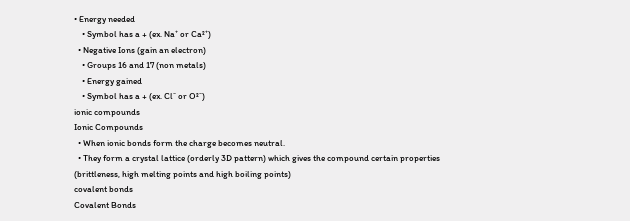• Energy needed
    • Symbol has a + (ex. Na⁺ or Ca²⁺)
  • Negative Ions (gain an electron)
    • Groups 16 and 17 (non metals)
    • Energy gained
    • Symbol has a + (ex. Cl⁻ or O²⁻)
ionic compounds
Ionic Compounds
  • When ionic bonds form the charge becomes neutral.
  • They form a crystal lattice (orderly 3D pattern) which gives the compound certain properties (brittleness, high melting points and high boiling points)
covalent bonds
Covalent Bonds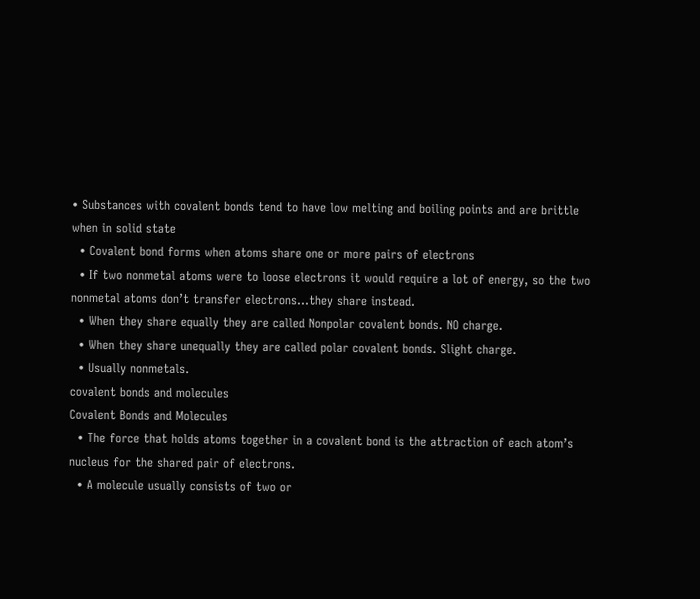• Substances with covalent bonds tend to have low melting and boiling points and are brittle when in solid state
  • Covalent bond forms when atoms share one or more pairs of electrons
  • If two nonmetal atoms were to loose electrons it would require a lot of energy, so the two nonmetal atoms don’t transfer electrons…they share instead.
  • When they share equally they are called Nonpolar covalent bonds. NO charge.
  • When they share unequally they are called polar covalent bonds. Slight charge.
  • Usually nonmetals.
covalent bonds and molecules
Covalent Bonds and Molecules
  • The force that holds atoms together in a covalent bond is the attraction of each atom’s nucleus for the shared pair of electrons.
  • A molecule usually consists of two or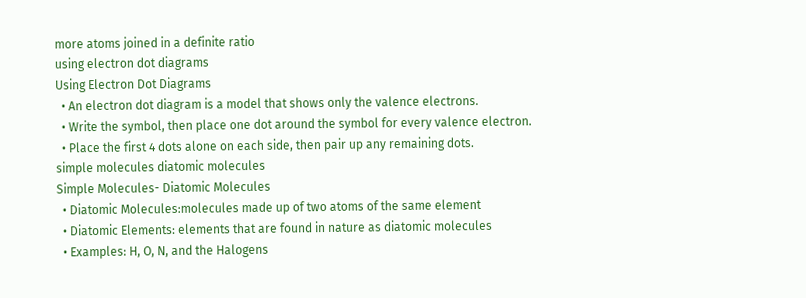more atoms joined in a definite ratio
using electron dot diagrams
Using Electron Dot Diagrams
  • An electron dot diagram is a model that shows only the valence electrons.
  • Write the symbol, then place one dot around the symbol for every valence electron.
  • Place the first 4 dots alone on each side, then pair up any remaining dots.
simple molecules diatomic molecules
Simple Molecules- Diatomic Molecules
  • Diatomic Molecules:molecules made up of two atoms of the same element
  • Diatomic Elements: elements that are found in nature as diatomic molecules
  • Examples: H, O, N, and the Halogens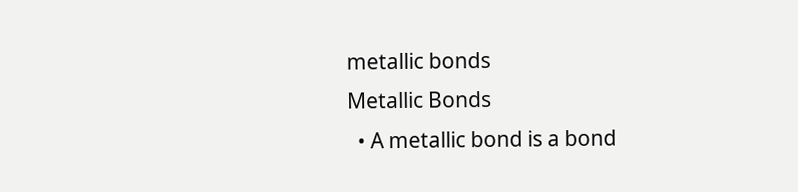metallic bonds
Metallic Bonds
  • A metallic bond is a bond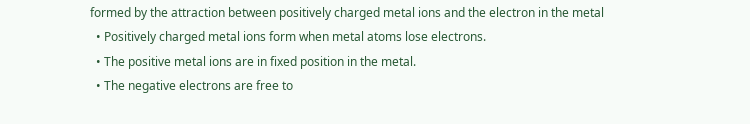formed by the attraction between positively charged metal ions and the electron in the metal
  • Positively charged metal ions form when metal atoms lose electrons.
  • The positive metal ions are in fixed position in the metal.
  • The negative electrons are free to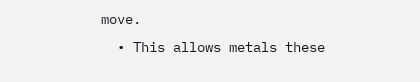move.
  • This allows metals these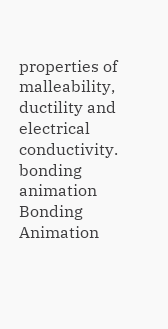properties of malleability, ductility and electrical conductivity.
bonding animation
Bonding Animation